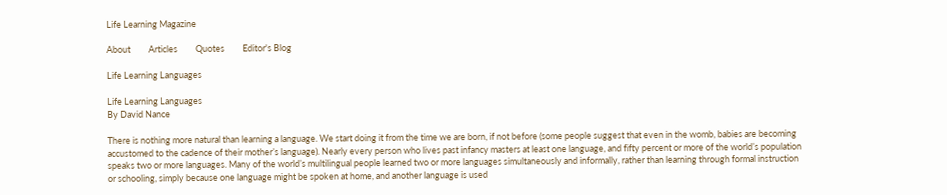Life Learning Magazine

About         Articles         Quotes         Editor's Blog

Life Learning Languages

Life Learning Languages
By David Nance

There is nothing more natural than learning a language. We start doing it from the time we are born, if not before (some people suggest that even in the womb, babies are becoming accustomed to the cadence of their mother’s language). Nearly every person who lives past infancy masters at least one language, and fifty percent or more of the world’s population speaks two or more languages. Many of the world’s multilingual people learned two or more languages simultaneously and informally, rather than learning through formal instruction or schooling, simply because one language might be spoken at home, and another language is used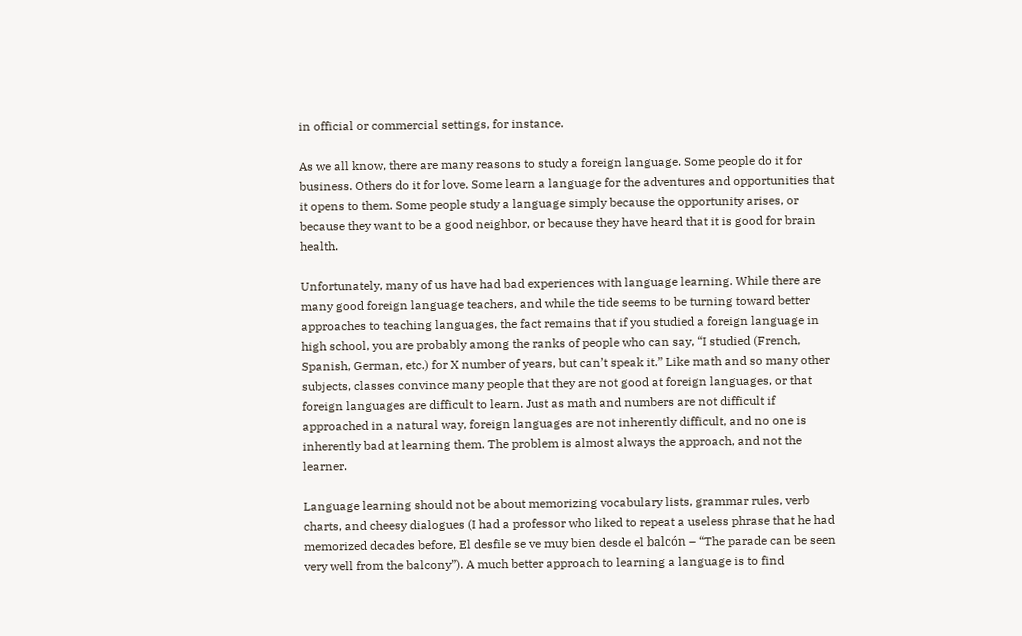in official or commercial settings, for instance.

As we all know, there are many reasons to study a foreign language. Some people do it for business. Others do it for love. Some learn a language for the adventures and opportunities that it opens to them. Some people study a language simply because the opportunity arises, or because they want to be a good neighbor, or because they have heard that it is good for brain health.

Unfortunately, many of us have had bad experiences with language learning. While there are many good foreign language teachers, and while the tide seems to be turning toward better approaches to teaching languages, the fact remains that if you studied a foreign language in high school, you are probably among the ranks of people who can say, “I studied (French, Spanish, German, etc.) for X number of years, but can’t speak it.” Like math and so many other subjects, classes convince many people that they are not good at foreign languages, or that foreign languages are difficult to learn. Just as math and numbers are not difficult if approached in a natural way, foreign languages are not inherently difficult, and no one is inherently bad at learning them. The problem is almost always the approach, and not the learner.

Language learning should not be about memorizing vocabulary lists, grammar rules, verb charts, and cheesy dialogues (I had a professor who liked to repeat a useless phrase that he had memorized decades before, El desfile se ve muy bien desde el balcón – “The parade can be seen very well from the balcony”). A much better approach to learning a language is to find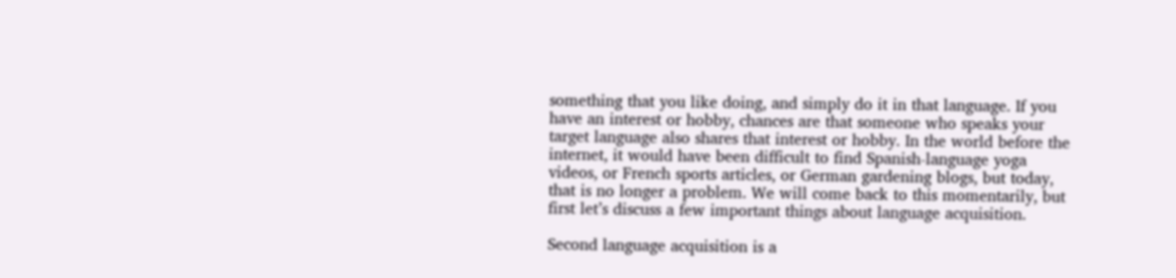something that you like doing, and simply do it in that language. If you have an interest or hobby, chances are that someone who speaks your target language also shares that interest or hobby. In the world before the internet, it would have been difficult to find Spanish-language yoga videos, or French sports articles, or German gardening blogs, but today, that is no longer a problem. We will come back to this momentarily, but first let’s discuss a few important things about language acquisition.

Second language acquisition is a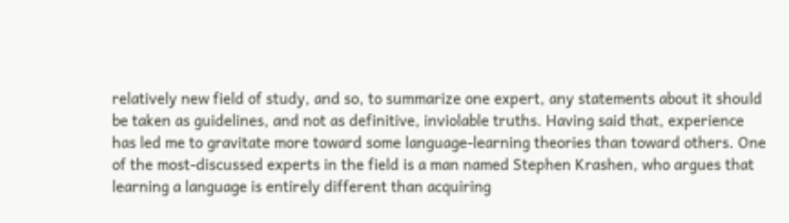relatively new field of study, and so, to summarize one expert, any statements about it should be taken as guidelines, and not as definitive, inviolable truths. Having said that, experience has led me to gravitate more toward some language-learning theories than toward others. One of the most-discussed experts in the field is a man named Stephen Krashen, who argues that learning a language is entirely different than acquiring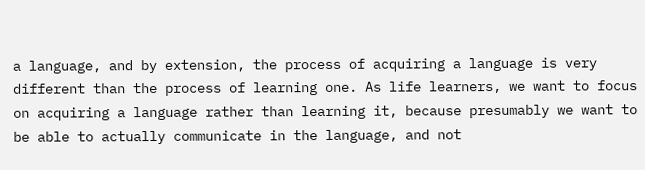a language, and by extension, the process of acquiring a language is very different than the process of learning one. As life learners, we want to focus on acquiring a language rather than learning it, because presumably we want to be able to actually communicate in the language, and not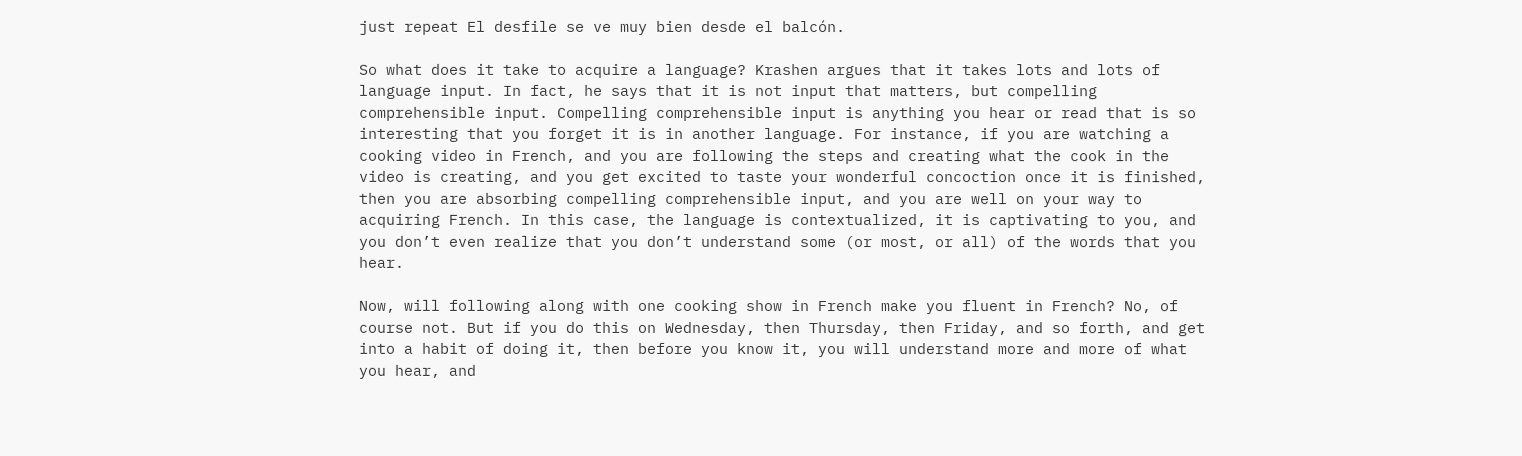just repeat El desfile se ve muy bien desde el balcón.

So what does it take to acquire a language? Krashen argues that it takes lots and lots of language input. In fact, he says that it is not input that matters, but compelling comprehensible input. Compelling comprehensible input is anything you hear or read that is so interesting that you forget it is in another language. For instance, if you are watching a cooking video in French, and you are following the steps and creating what the cook in the video is creating, and you get excited to taste your wonderful concoction once it is finished, then you are absorbing compelling comprehensible input, and you are well on your way to acquiring French. In this case, the language is contextualized, it is captivating to you, and you don’t even realize that you don’t understand some (or most, or all) of the words that you hear.

Now, will following along with one cooking show in French make you fluent in French? No, of course not. But if you do this on Wednesday, then Thursday, then Friday, and so forth, and get into a habit of doing it, then before you know it, you will understand more and more of what you hear, and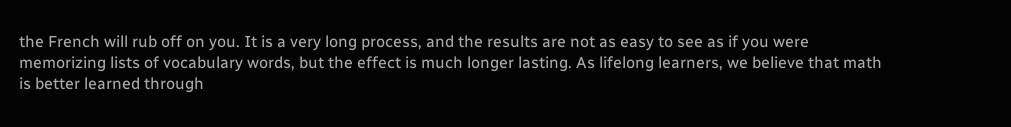the French will rub off on you. It is a very long process, and the results are not as easy to see as if you were memorizing lists of vocabulary words, but the effect is much longer lasting. As lifelong learners, we believe that math is better learned through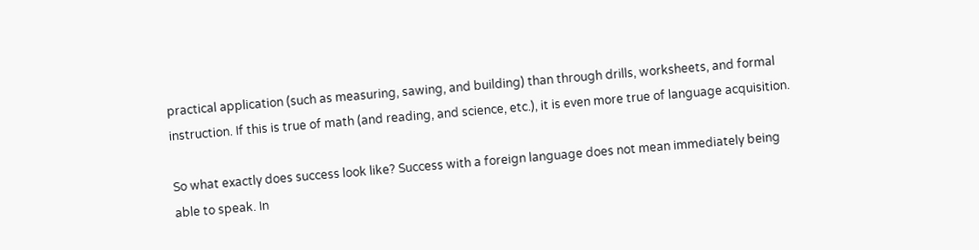practical application (such as measuring, sawing, and building) than through drills, worksheets, and formal instruction. If this is true of math (and reading, and science, etc.), it is even more true of language acquisition.

So what exactly does success look like? Success with a foreign language does not mean immediately being able to speak. In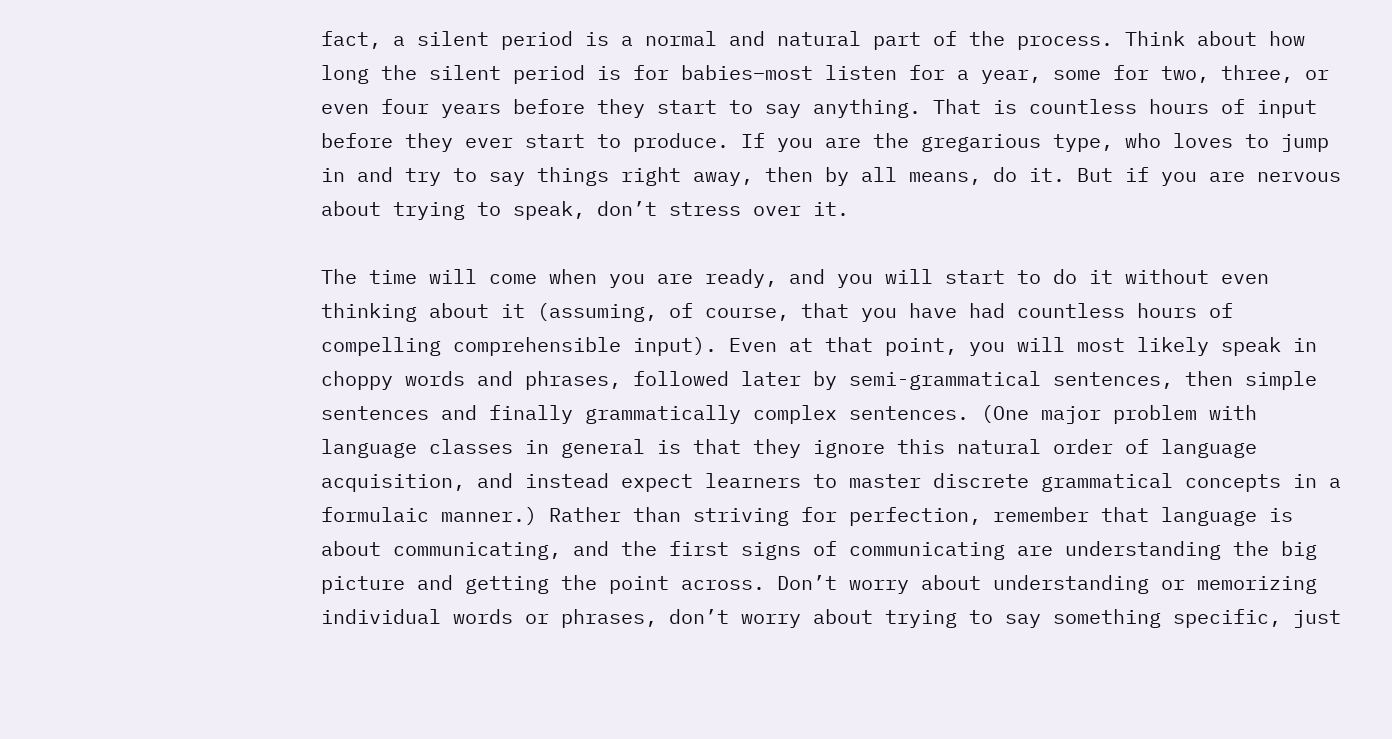fact, a silent period is a normal and natural part of the process. Think about how long the silent period is for babies–most listen for a year, some for two, three, or even four years before they start to say anything. That is countless hours of input before they ever start to produce. If you are the gregarious type, who loves to jump in and try to say things right away, then by all means, do it. But if you are nervous about trying to speak, don’t stress over it.

The time will come when you are ready, and you will start to do it without even thinking about it (assuming, of course, that you have had countless hours of compelling comprehensible input). Even at that point, you will most likely speak in choppy words and phrases, followed later by semi-grammatical sentences, then simple sentences and finally grammatically complex sentences. (One major problem with language classes in general is that they ignore this natural order of language acquisition, and instead expect learners to master discrete grammatical concepts in a formulaic manner.) Rather than striving for perfection, remember that language is about communicating, and the first signs of communicating are understanding the big picture and getting the point across. Don’t worry about understanding or memorizing individual words or phrases, don’t worry about trying to say something specific, just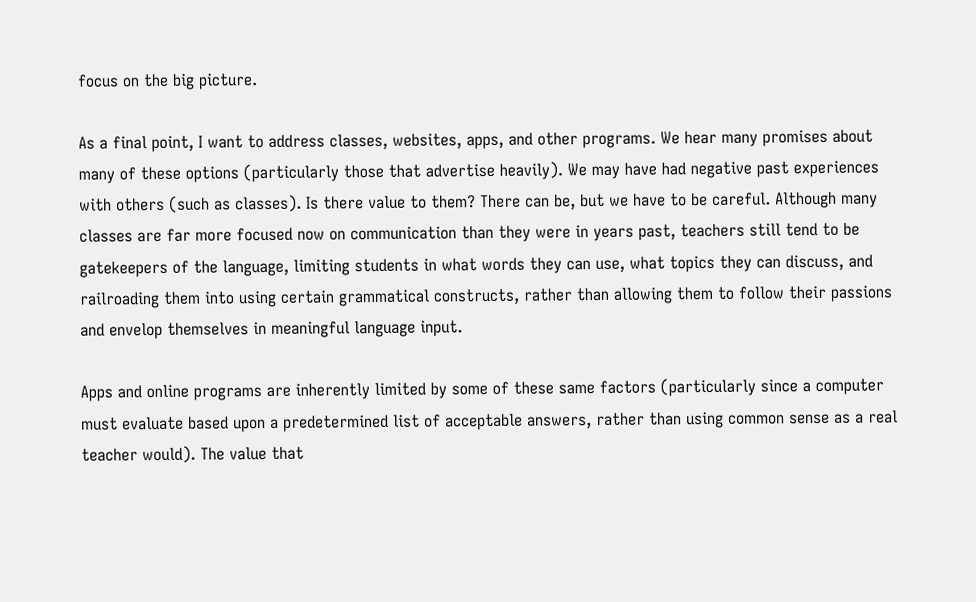focus on the big picture.

As a final point, I want to address classes, websites, apps, and other programs. We hear many promises about many of these options (particularly those that advertise heavily). We may have had negative past experiences with others (such as classes). Is there value to them? There can be, but we have to be careful. Although many classes are far more focused now on communication than they were in years past, teachers still tend to be gatekeepers of the language, limiting students in what words they can use, what topics they can discuss, and railroading them into using certain grammatical constructs, rather than allowing them to follow their passions and envelop themselves in meaningful language input.

Apps and online programs are inherently limited by some of these same factors (particularly since a computer must evaluate based upon a predetermined list of acceptable answers, rather than using common sense as a real teacher would). The value that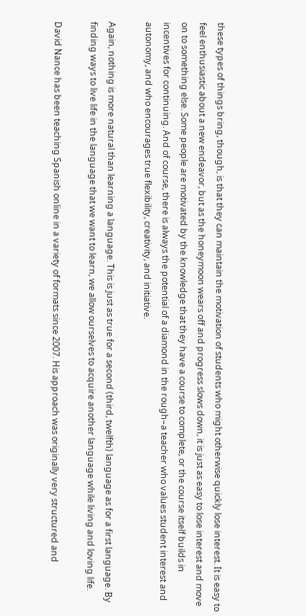these types of things bring, though, is that they can maintain the motivation of students who might otherwise quickly lose interest. It is easy to feel enthusiastic about a new endeavor, but as the honeymoon wears off and progress slows down, it is just as easy to lose interest and move on to something else. Some people are motivated by the knowledge that they have a course to complete, or the course itself builds in incentives for continuing. And of course, there is always the potential of a diamond in the rough–a teacher who values student interest and autonomy, and who encourages true flexibility, creativity, and initiative.

Again, nothing is more natural than learning a language. This is just as true for a second (third, twelfth) language as for a first language. By finding ways to live life in the language that we want to learn, we allow ourselves to acquire another language while living and loving life.

David Nance has been teaching Spanish online in a variety of formats since 2007. His approach was originally very structured and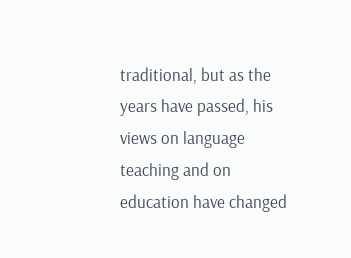traditional, but as the years have passed, his views on language teaching and on education have changed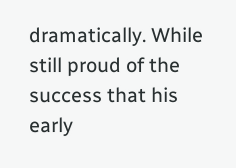dramatically. While still proud of the success that his early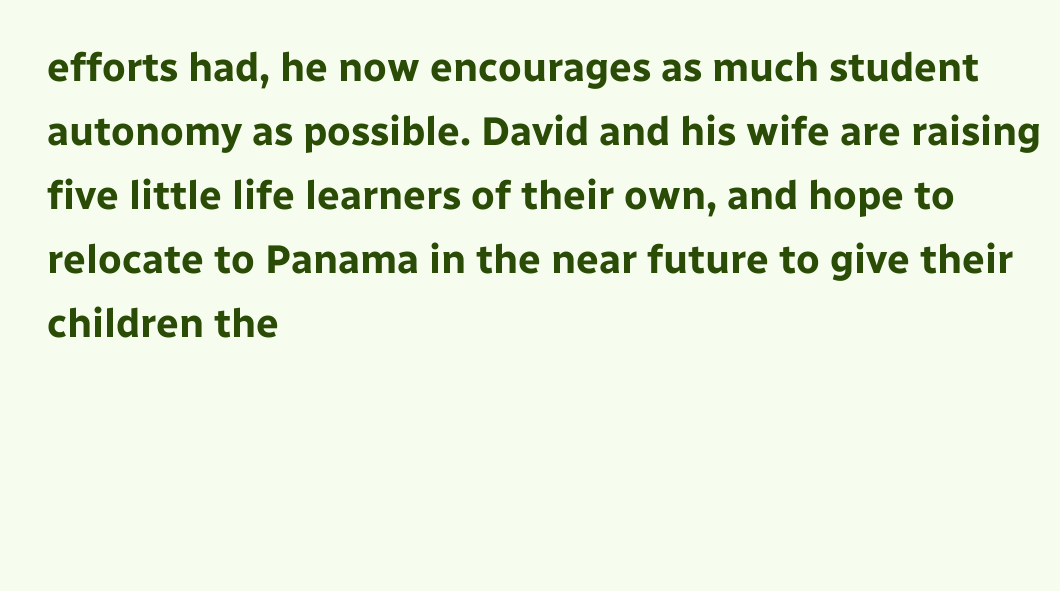efforts had, he now encourages as much student autonomy as possible. David and his wife are raising five little life learners of their own, and hope to relocate to Panama in the near future to give their children the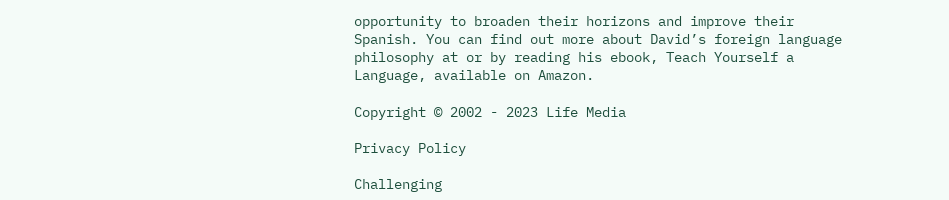opportunity to broaden their horizons and improve their Spanish. You can find out more about David’s foreign language philosophy at or by reading his ebook, Teach Yourself a Language, available on Amazon.

Copyright © 2002 - 2023 Life Media

Privacy Policy

Challenging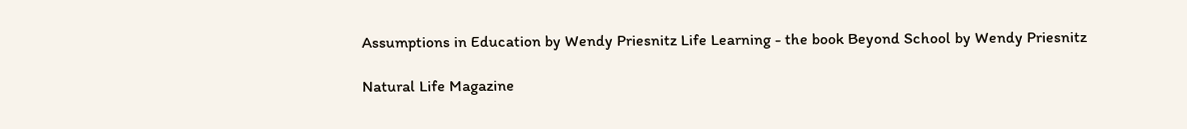Assumptions in Education by Wendy Priesnitz Life Learning - the book Beyond School by Wendy Priesnitz

Natural Life Magazine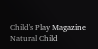Child's Play Magazine Natural Child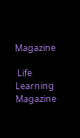Magazine

 Life Learning Magazine